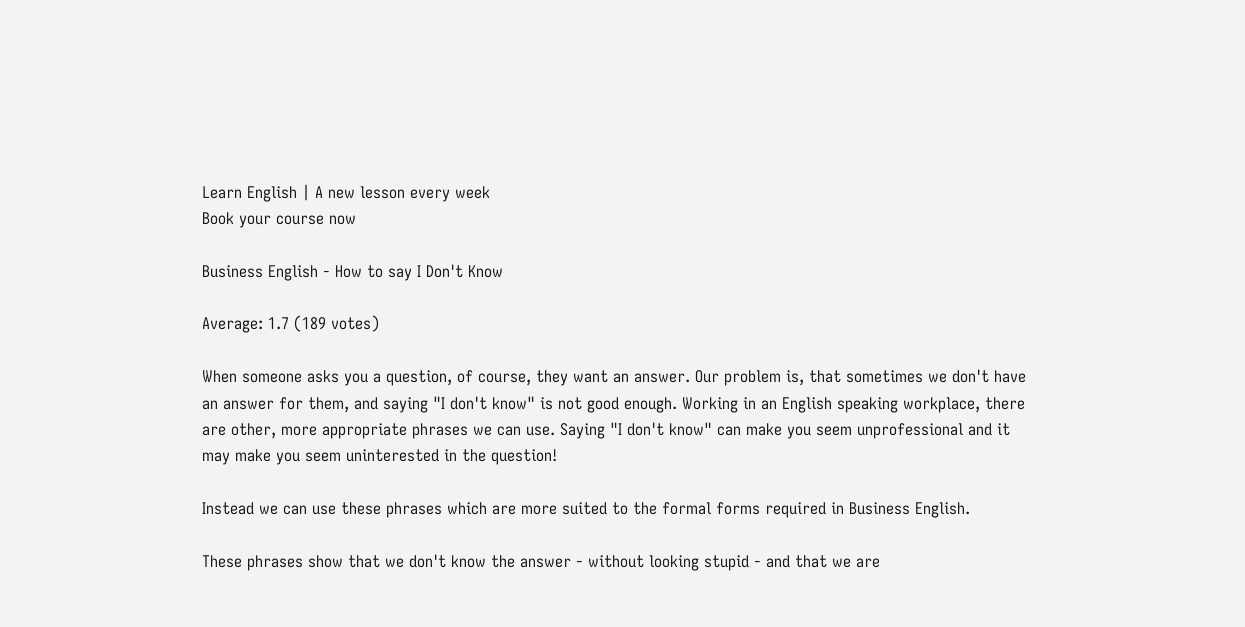Learn English | A new lesson every week
Book your course now

Business English - How to say I Don't Know

Average: 1.7 (189 votes)

When someone asks you a question, of course, they want an answer. Our problem is, that sometimes we don't have an answer for them, and saying "I don't know" is not good enough. Working in an English speaking workplace, there are other, more appropriate phrases we can use. Saying "I don't know" can make you seem unprofessional and it may make you seem uninterested in the question!

Instead we can use these phrases which are more suited to the formal forms required in Business English.

These phrases show that we don't know the answer - without looking stupid - and that we are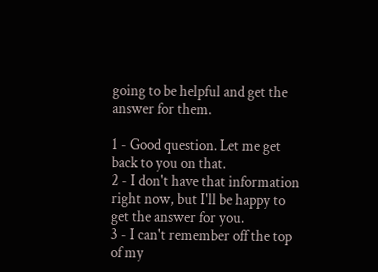going to be helpful and get the answer for them.

1 - Good question. Let me get back to you on that.
2 - I don't have that information right now, but I'll be happy to get the answer for you.
3 - I can't remember off the top of my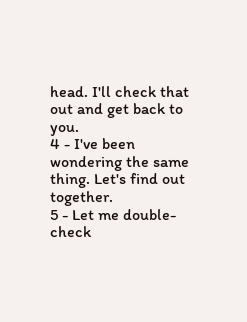head. I'll check that out and get back to you.
4 - I've been wondering the same thing. Let's find out together.
5 - Let me double-check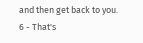and then get back to you.
6 - That's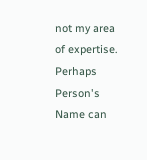not my area of expertise. Perhaps Person's Name can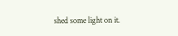shed some light on it.